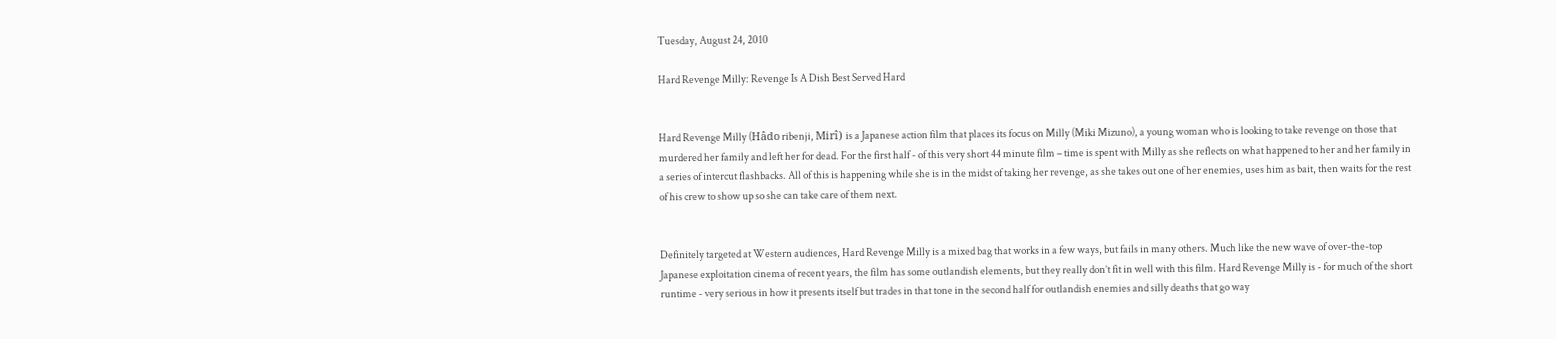Tuesday, August 24, 2010

Hard Revenge Milly: Revenge Is A Dish Best Served Hard


Hard Revenge Milly (Hâdo ribenji, Mirî) is a Japanese action film that places its focus on Milly (Miki Mizuno), a young woman who is looking to take revenge on those that murdered her family and left her for dead. For the first half - of this very short 44 minute film – time is spent with Milly as she reflects on what happened to her and her family in a series of intercut flashbacks. All of this is happening while she is in the midst of taking her revenge, as she takes out one of her enemies, uses him as bait, then waits for the rest of his crew to show up so she can take care of them next.


Definitely targeted at Western audiences, Hard Revenge Milly is a mixed bag that works in a few ways, but fails in many others. Much like the new wave of over-the-top Japanese exploitation cinema of recent years, the film has some outlandish elements, but they really don’t fit in well with this film. Hard Revenge Milly is - for much of the short runtime - very serious in how it presents itself but trades in that tone in the second half for outlandish enemies and silly deaths that go way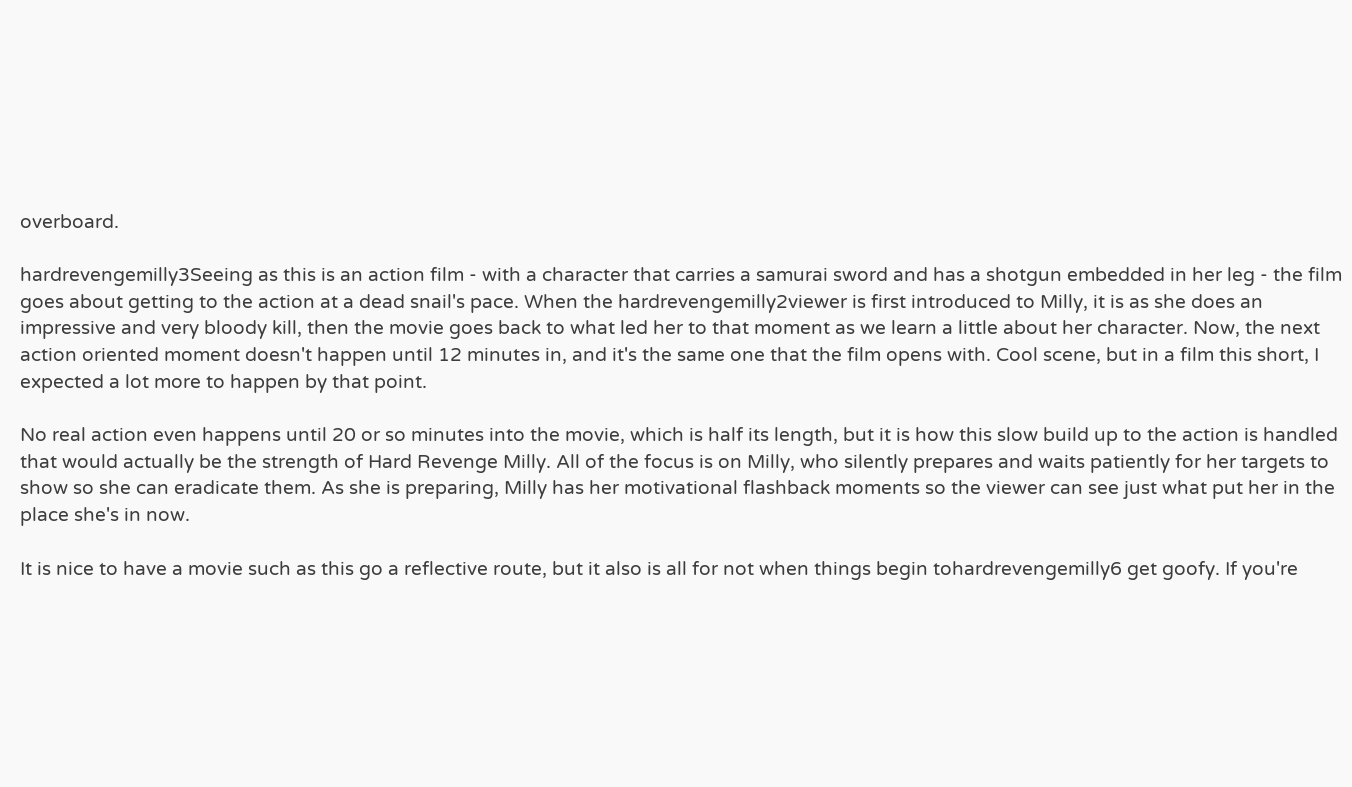overboard.

hardrevengemilly3Seeing as this is an action film - with a character that carries a samurai sword and has a shotgun embedded in her leg - the film goes about getting to the action at a dead snail's pace. When the hardrevengemilly2viewer is first introduced to Milly, it is as she does an impressive and very bloody kill, then the movie goes back to what led her to that moment as we learn a little about her character. Now, the next action oriented moment doesn't happen until 12 minutes in, and it's the same one that the film opens with. Cool scene, but in a film this short, I expected a lot more to happen by that point.

No real action even happens until 20 or so minutes into the movie, which is half its length, but it is how this slow build up to the action is handled that would actually be the strength of Hard Revenge Milly. All of the focus is on Milly, who silently prepares and waits patiently for her targets to show so she can eradicate them. As she is preparing, Milly has her motivational flashback moments so the viewer can see just what put her in the place she's in now.

It is nice to have a movie such as this go a reflective route, but it also is all for not when things begin tohardrevengemilly6 get goofy. If you're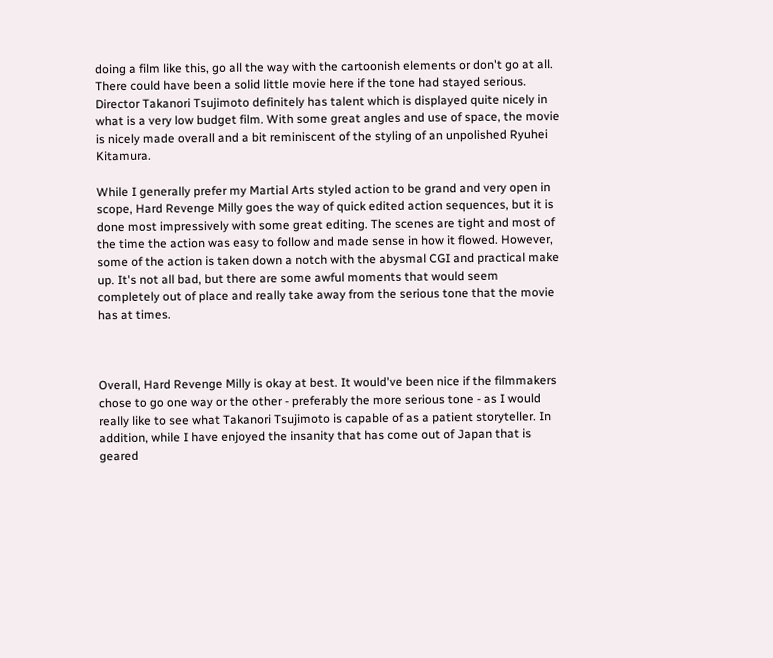doing a film like this, go all the way with the cartoonish elements or don't go at all. There could have been a solid little movie here if the tone had stayed serious. Director Takanori Tsujimoto definitely has talent which is displayed quite nicely in what is a very low budget film. With some great angles and use of space, the movie is nicely made overall and a bit reminiscent of the styling of an unpolished Ryuhei Kitamura.

While I generally prefer my Martial Arts styled action to be grand and very open in scope, Hard Revenge Milly goes the way of quick edited action sequences, but it is done most impressively with some great editing. The scenes are tight and most of the time the action was easy to follow and made sense in how it flowed. However, some of the action is taken down a notch with the abysmal CGI and practical make up. It's not all bad, but there are some awful moments that would seem completely out of place and really take away from the serious tone that the movie has at times.



Overall, Hard Revenge Milly is okay at best. It would've been nice if the filmmakers chose to go one way or the other - preferably the more serious tone - as I would really like to see what Takanori Tsujimoto is capable of as a patient storyteller. In addition, while I have enjoyed the insanity that has come out of Japan that is geared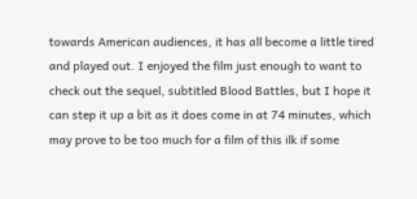towards American audiences, it has all become a little tired and played out. I enjoyed the film just enough to want to check out the sequel, subtitled Blood Battles, but I hope it can step it up a bit as it does come in at 74 minutes, which may prove to be too much for a film of this ilk if some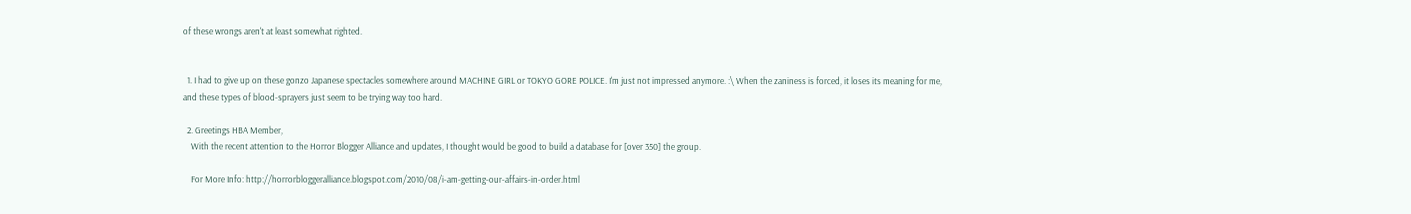of these wrongs aren't at least somewhat righted.


  1. I had to give up on these gonzo Japanese spectacles somewhere around MACHINE GIRL or TOKYO GORE POLICE. I'm just not impressed anymore. :\ When the zaniness is forced, it loses its meaning for me, and these types of blood-sprayers just seem to be trying way too hard.

  2. Greetings HBA Member,
    With the recent attention to the Horror Blogger Alliance and updates, I thought would be good to build a database for [over 350] the group.

    For More Info: http://horrorbloggeralliance.blogspot.com/2010/08/i-am-getting-our-affairs-in-order.html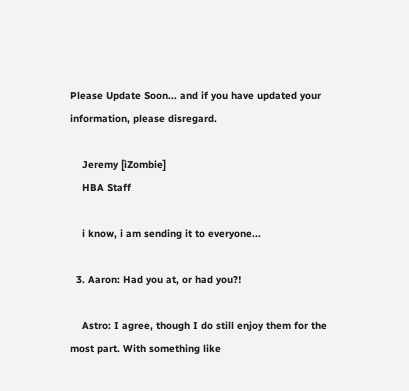Please Update Soon... and if you have updated your information, please disregard.

    Jeremy [iZombie]
    HBA Staff

    i know, i am sending it to everyone...

  3. Aaron: Had you at, or had you?!

    Astro: I agree, though I do still enjoy them for the most part. With something like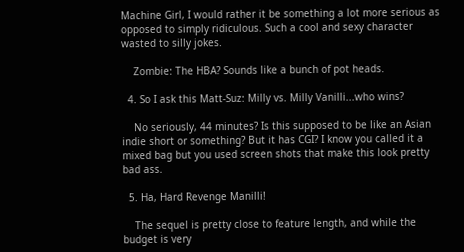Machine Girl, I would rather it be something a lot more serious as opposed to simply ridiculous. Such a cool and sexy character wasted to silly jokes.

    Zombie: The HBA? Sounds like a bunch of pot heads.

  4. So I ask this Matt-Suz: Milly vs. Milly Vanilli...who wins?

    No seriously, 44 minutes? Is this supposed to be like an Asian indie short or something? But it has CGI? I know you called it a mixed bag but you used screen shots that make this look pretty bad ass.

  5. Ha, Hard Revenge Manilli!

    The sequel is pretty close to feature length, and while the budget is very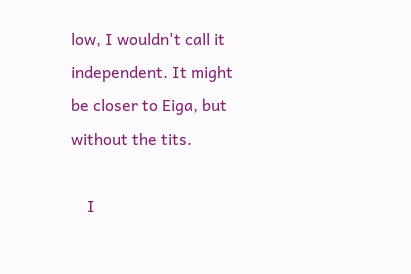low, I wouldn't call it independent. It might be closer to Eiga, but without the tits.

    I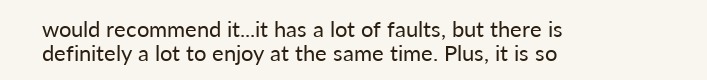would recommend it...it has a lot of faults, but there is definitely a lot to enjoy at the same time. Plus, it is so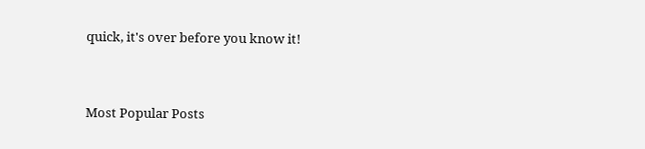quick, it's over before you know it!


Most Popular Posts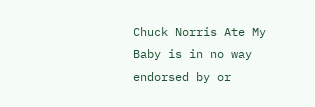Chuck Norris Ate My Baby is in no way endorsed by or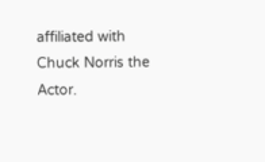affiliated with Chuck Norris the Actor.